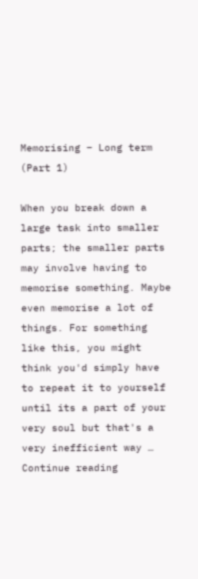Memorising – Long term (Part 1)

When you break down a large task into smaller parts; the smaller parts may involve having to memorise something. Maybe even memorise a lot of things. For something like this, you might think you'd simply have to repeat it to yourself until its a part of your very soul but that's a very inefficient way … Continue reading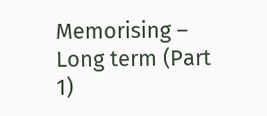Memorising – Long term (Part 1)